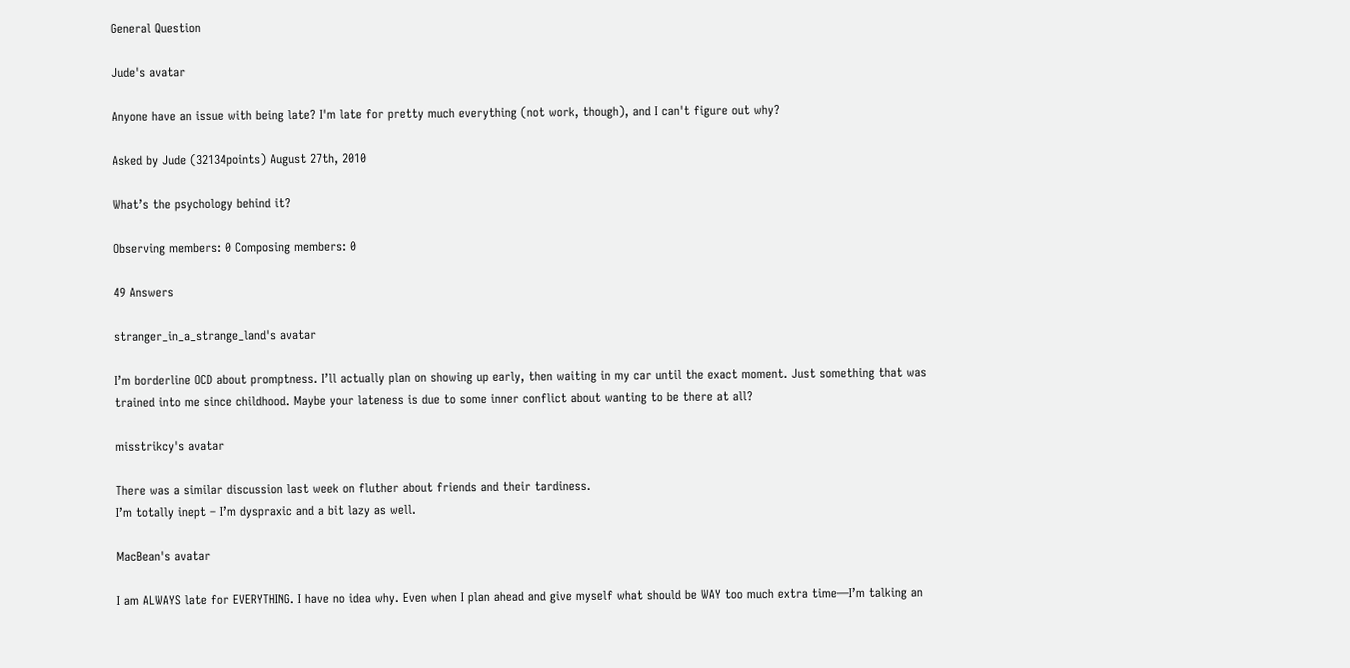General Question

Jude's avatar

Anyone have an issue with being late? I'm late for pretty much everything (not work, though), and I can't figure out why?

Asked by Jude (32134points) August 27th, 2010

What’s the psychology behind it?

Observing members: 0 Composing members: 0

49 Answers

stranger_in_a_strange_land's avatar

I’m borderline OCD about promptness. I’ll actually plan on showing up early, then waiting in my car until the exact moment. Just something that was trained into me since childhood. Maybe your lateness is due to some inner conflict about wanting to be there at all?

misstrikcy's avatar

There was a similar discussion last week on fluther about friends and their tardiness.
I’m totally inept – I’m dyspraxic and a bit lazy as well.

MacBean's avatar

I am ALWAYS late for EVERYTHING. I have no idea why. Even when I plan ahead and give myself what should be WAY too much extra time—I’m talking an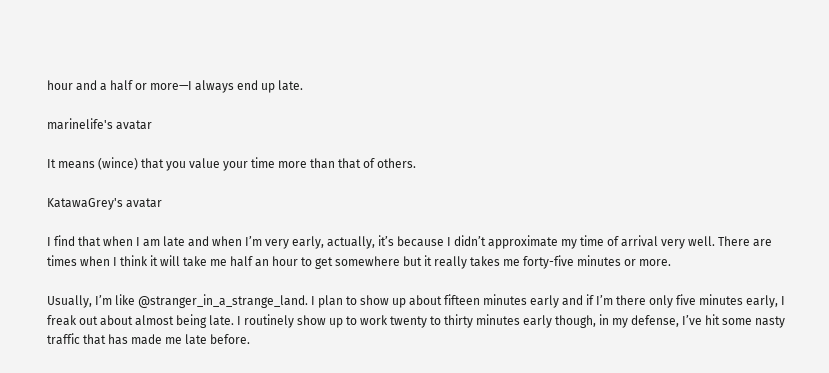hour and a half or more—I always end up late.

marinelife's avatar

It means (wince) that you value your time more than that of others.

KatawaGrey's avatar

I find that when I am late and when I’m very early, actually, it’s because I didn’t approximate my time of arrival very well. There are times when I think it will take me half an hour to get somewhere but it really takes me forty-five minutes or more.

Usually, I’m like @stranger_in_a_strange_land. I plan to show up about fifteen minutes early and if I’m there only five minutes early, I freak out about almost being late. I routinely show up to work twenty to thirty minutes early though, in my defense, I’ve hit some nasty traffic that has made me late before.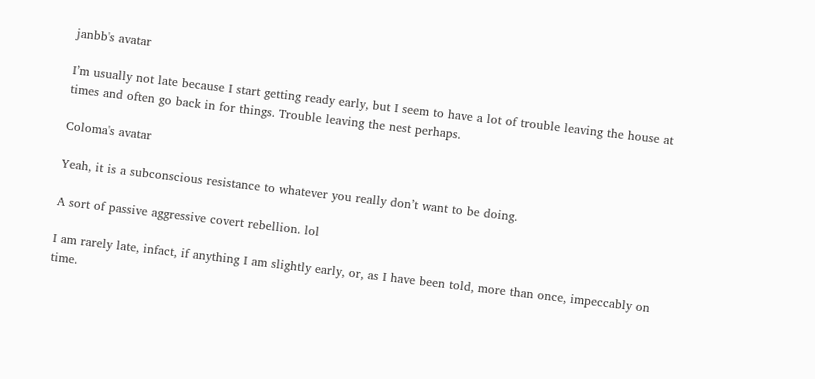janbb's avatar

I’m usually not late because I start getting ready early, but I seem to have a lot of trouble leaving the house at times and often go back in for things. Trouble leaving the nest perhaps.

Coloma's avatar

Yeah, it is a subconscious resistance to whatever you really don’t want to be doing.

A sort of passive aggressive covert rebellion. lol

I am rarely late, infact, if anything I am slightly early, or, as I have been told, more than once, impeccably on time.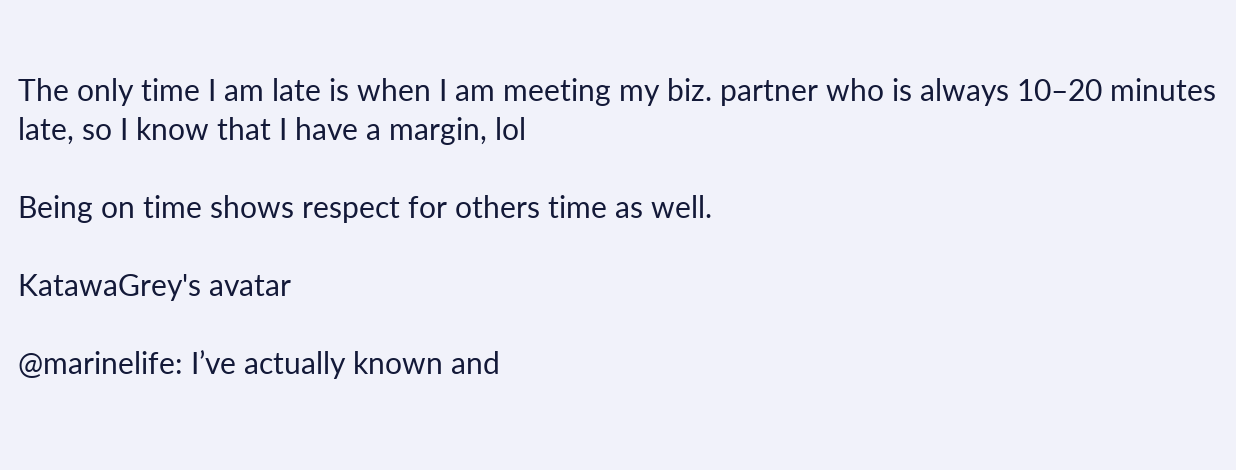The only time I am late is when I am meeting my biz. partner who is always 10–20 minutes late, so I know that I have a margin, lol

Being on time shows respect for others time as well.

KatawaGrey's avatar

@marinelife: I’ve actually known and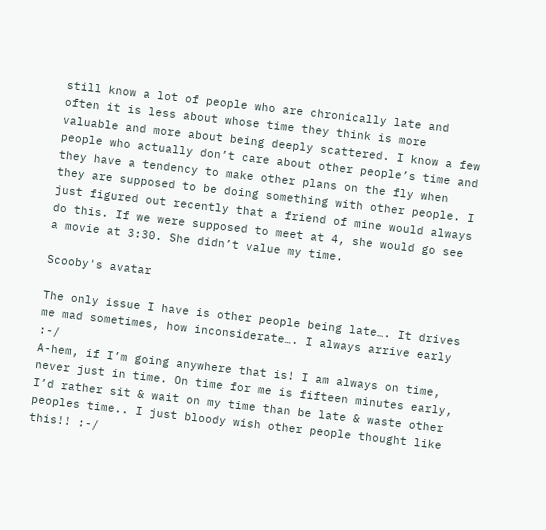still know a lot of people who are chronically late and often it is less about whose time they think is more valuable and more about being deeply scattered. I know a few people who actually don’t care about other people’s time and they have a tendency to make other plans on the fly when they are supposed to be doing something with other people. I just figured out recently that a friend of mine would always do this. If we were supposed to meet at 4, she would go see a movie at 3:30. She didn’t value my time.

Scooby's avatar

The only issue I have is other people being late…. It drives me mad sometimes, how inconsiderate…. I always arrive early :-/
A-hem, if I’m going anywhere that is! I am always on time, never just in time. On time for me is fifteen minutes early, I’d rather sit & wait on my time than be late & waste other peoples time.. I just bloody wish other people thought like this!! :-/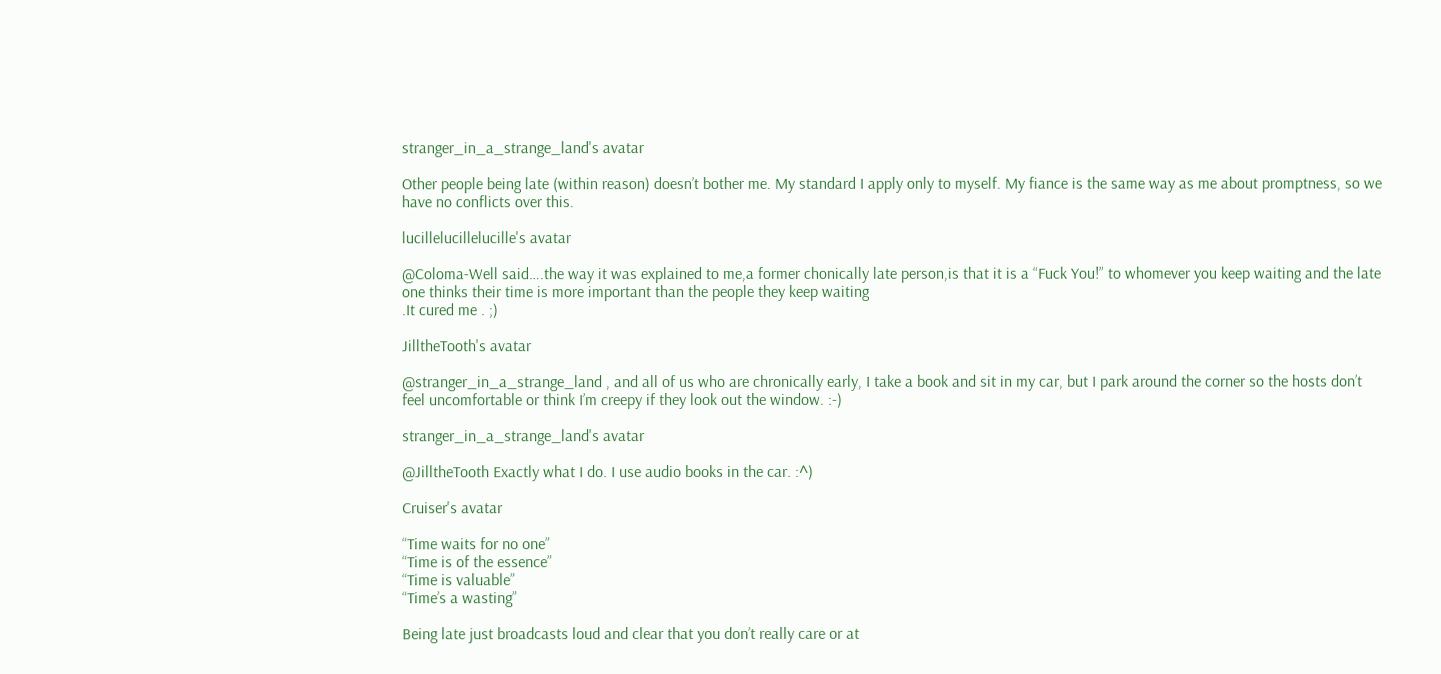stranger_in_a_strange_land's avatar

Other people being late (within reason) doesn’t bother me. My standard I apply only to myself. My fiance is the same way as me about promptness, so we have no conflicts over this.

lucillelucillelucille's avatar

@Coloma-Well said….the way it was explained to me,a former chonically late person,is that it is a “Fuck You!” to whomever you keep waiting and the late one thinks their time is more important than the people they keep waiting
.It cured me . ;)

JilltheTooth's avatar

@stranger_in_a_strange_land , and all of us who are chronically early, I take a book and sit in my car, but I park around the corner so the hosts don’t feel uncomfortable or think I’m creepy if they look out the window. :-)

stranger_in_a_strange_land's avatar

@JilltheTooth Exactly what I do. I use audio books in the car. :^)

Cruiser's avatar

“Time waits for no one”
“Time is of the essence”
“Time is valuable”
“Time’s a wasting”

Being late just broadcasts loud and clear that you don’t really care or at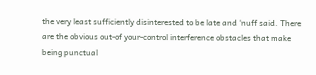the very least sufficiently disinterested to be late and ‘nuff said. There are the obvious out-of your-control interference obstacles that make being punctual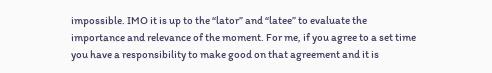impossible. IMO it is up to the “lator” and “latee” to evaluate the importance and relevance of the moment. For me, if you agree to a set time you have a responsibility to make good on that agreement and it is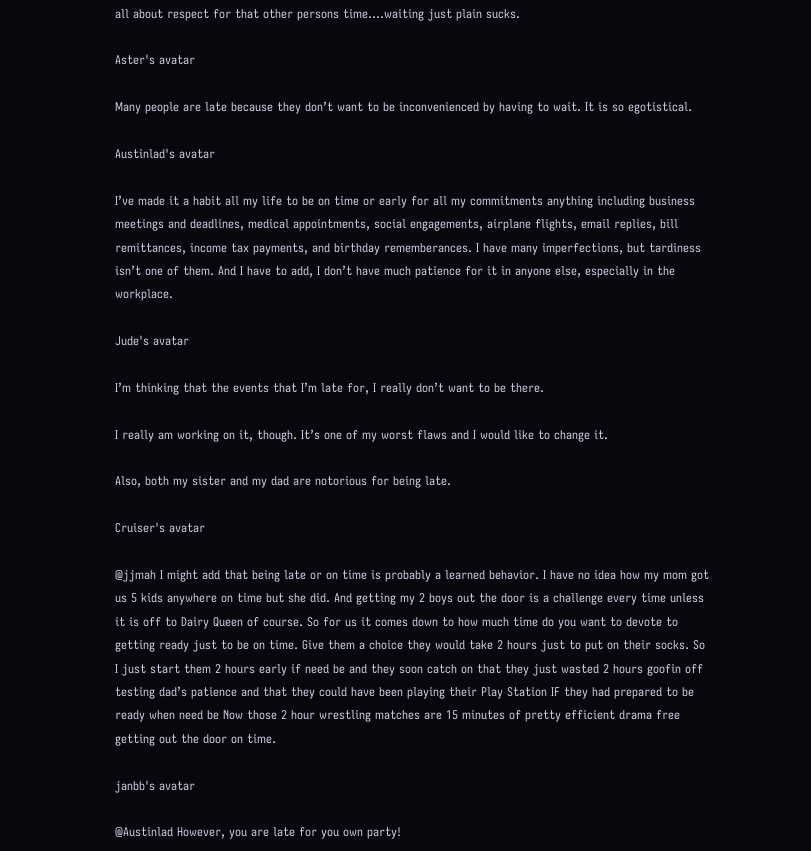all about respect for that other persons time….waiting just plain sucks.

Aster's avatar

Many people are late because they don’t want to be inconvenienced by having to wait. It is so egotistical.

Austinlad's avatar

I’ve made it a habit all my life to be on time or early for all my commitments anything including business meetings and deadlines, medical appointments, social engagements, airplane flights, email replies, bill remittances, income tax payments, and birthday rememberances. I have many imperfections, but tardiness isn’t one of them. And I have to add, I don’t have much patience for it in anyone else, especially in the workplace.

Jude's avatar

I’m thinking that the events that I’m late for, I really don’t want to be there.

I really am working on it, though. It’s one of my worst flaws and I would like to change it.

Also, both my sister and my dad are notorious for being late.

Cruiser's avatar

@jjmah I might add that being late or on time is probably a learned behavior. I have no idea how my mom got us 5 kids anywhere on time but she did. And getting my 2 boys out the door is a challenge every time unless it is off to Dairy Queen of course. So for us it comes down to how much time do you want to devote to getting ready just to be on time. Give them a choice they would take 2 hours just to put on their socks. So I just start them 2 hours early if need be and they soon catch on that they just wasted 2 hours goofin off testing dad’s patience and that they could have been playing their Play Station IF they had prepared to be ready when need be Now those 2 hour wrestling matches are 15 minutes of pretty efficient drama free getting out the door on time.

janbb's avatar

@Austinlad However, you are late for you own party!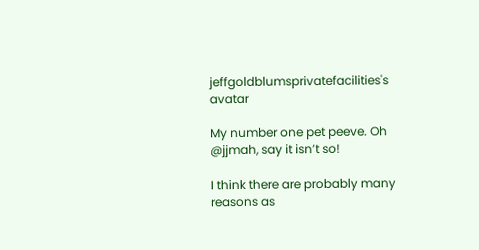jeffgoldblumsprivatefacilities's avatar

My number one pet peeve. Oh @jjmah, say it isn’t so!

I think there are probably many reasons as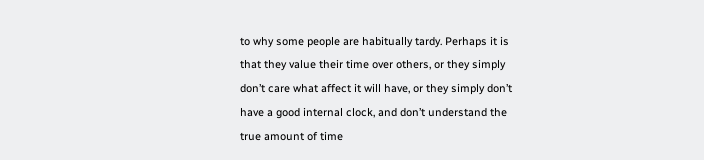to why some people are habitually tardy. Perhaps it is that they value their time over others, or they simply don’t care what affect it will have, or they simply don’t have a good internal clock, and don’t understand the true amount of time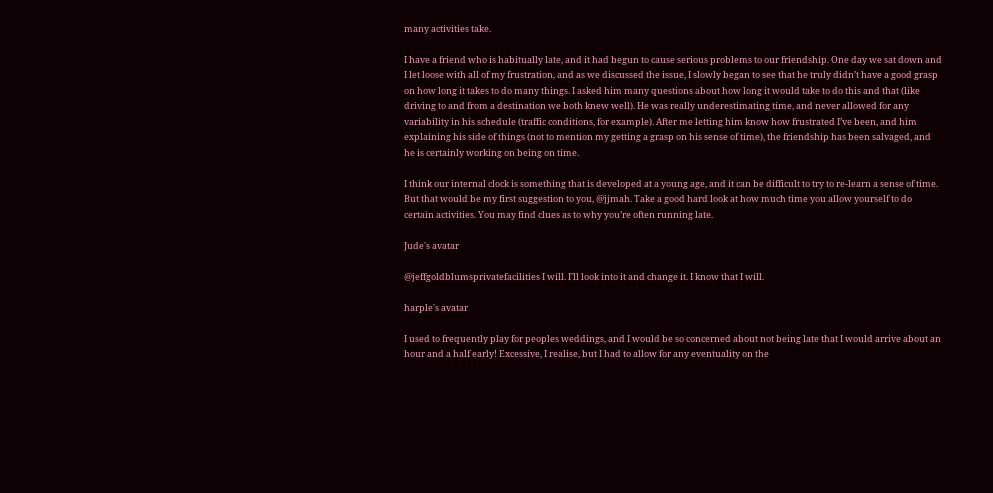many activities take.

I have a friend who is habitually late, and it had begun to cause serious problems to our friendship. One day we sat down and I let loose with all of my frustration, and as we discussed the issue, I slowly began to see that he truly didn’t have a good grasp on how long it takes to do many things. I asked him many questions about how long it would take to do this and that (like driving to and from a destination we both knew well). He was really underestimating time, and never allowed for any variability in his schedule (traffic conditions, for example). After me letting him know how frustrated I’ve been, and him explaining his side of things (not to mention my getting a grasp on his sense of time), the friendship has been salvaged, and he is certainly working on being on time.

I think our internal clock is something that is developed at a young age, and it can be difficult to try to re-learn a sense of time. But that would be my first suggestion to you, @jjmah. Take a good hard look at how much time you allow yourself to do certain activities. You may find clues as to why you’re often running late.

Jude's avatar

@jeffgoldblumsprivatefacilities I will. I’ll look into it and change it. I know that I will.

harple's avatar

I used to frequently play for peoples weddings, and I would be so concerned about not being late that I would arrive about an hour and a half early! Excessive, I realise, but I had to allow for any eventuality on the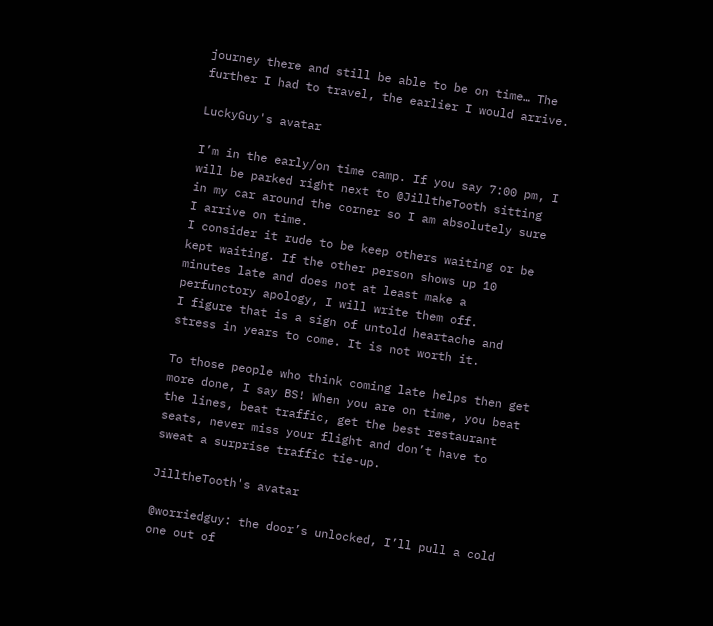journey there and still be able to be on time… The further I had to travel, the earlier I would arrive.

LuckyGuy's avatar

I’m in the early/on time camp. If you say 7:00 pm, I will be parked right next to @JilltheTooth sitting in my car around the corner so I am absolutely sure I arrive on time.
I consider it rude to be keep others waiting or be kept waiting. If the other person shows up 10 minutes late and does not at least make a perfunctory apology, I will write them off.
I figure that is a sign of untold heartache and stress in years to come. It is not worth it.

To those people who think coming late helps then get more done, I say BS! When you are on time, you beat the lines, beat traffic, get the best restaurant seats, never miss your flight and don’t have to sweat a surprise traffic tie-up.

JilltheTooth's avatar

@worriedguy: the door’s unlocked, I’ll pull a cold one out of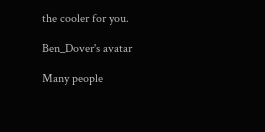the cooler for you.

Ben_Dover's avatar

Many people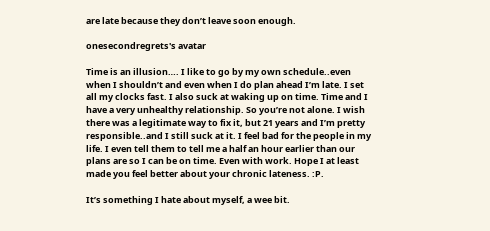are late because they don’t leave soon enough.

onesecondregrets's avatar

Time is an illusion…. I like to go by my own schedule..even when I shouldn’t and even when I do plan ahead I’m late. I set all my clocks fast. I also suck at waking up on time. Time and I have a very unhealthy relationship. So you’re not alone. I wish there was a legitimate way to fix it, but 21 years and I’m pretty responsible..and I still suck at it. I feel bad for the people in my life. I even tell them to tell me a half an hour earlier than our plans are so I can be on time. Even with work. Hope I at least made you feel better about your chronic lateness. :P.

It’s something I hate about myself, a wee bit.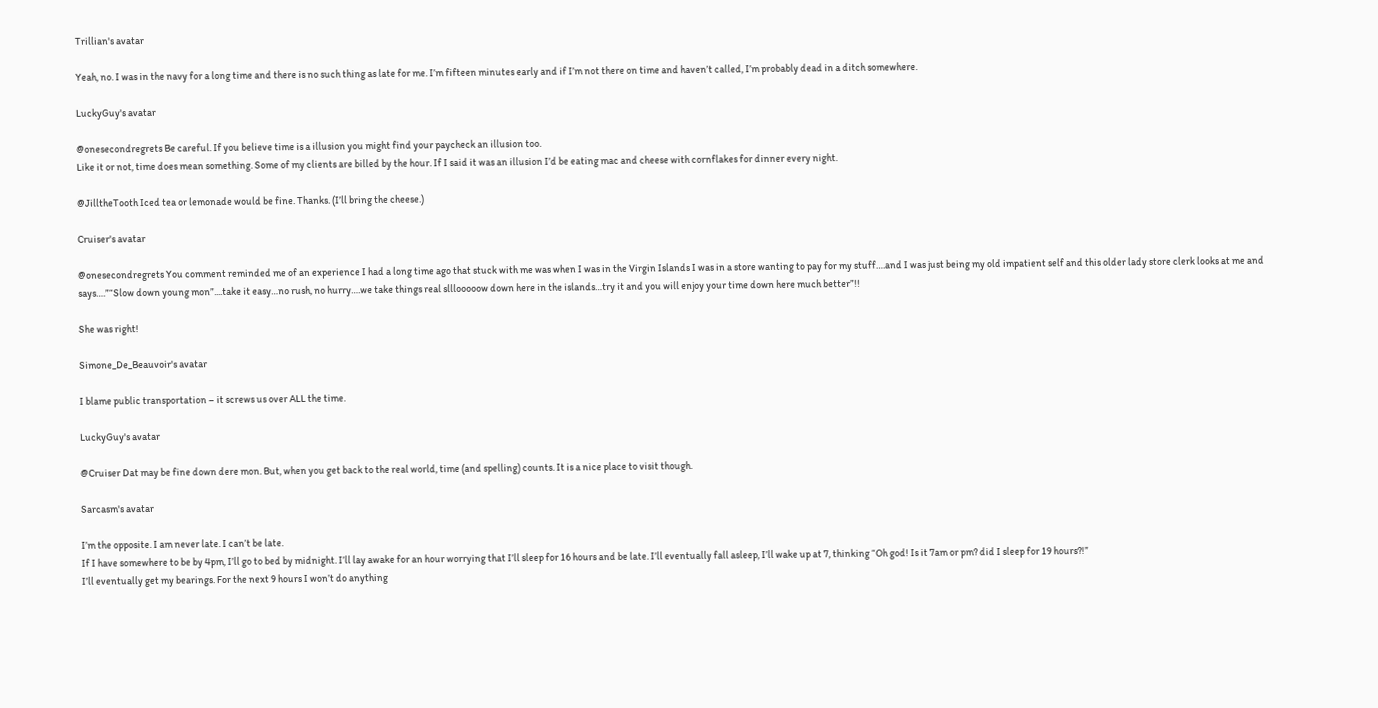Trillian's avatar

Yeah, no. I was in the navy for a long time and there is no such thing as late for me. I’m fifteen minutes early and if I’m not there on time and haven’t called, I’m probably dead in a ditch somewhere.

LuckyGuy's avatar

@onesecondregrets Be careful. If you believe time is a illusion you might find your paycheck an illusion too.
Like it or not, time does mean something. Some of my clients are billed by the hour. If I said it was an illusion I’d be eating mac and cheese with cornflakes for dinner every night.

@JilltheTooth Iced tea or lemonade would be fine. Thanks. (I’ll bring the cheese.)

Cruiser's avatar

@onesecondregrets You comment reminded me of an experience I had a long time ago that stuck with me was when I was in the Virgin Islands I was in a store wanting to pay for my stuff….and I was just being my old impatient self and this older lady store clerk looks at me and says….”“Slow down young mon”....take it easy…no rush, no hurry….we take things real slllooooow down here in the islands…try it and you will enjoy your time down here much better”!!

She was right!

Simone_De_Beauvoir's avatar

I blame public transportation – it screws us over ALL the time.

LuckyGuy's avatar

@Cruiser Dat may be fine down dere mon. But, when you get back to the real world, time (and spelling) counts. It is a nice place to visit though.

Sarcasm's avatar

I’m the opposite. I am never late. I can’t be late.
If I have somewhere to be by 4pm, I’ll go to bed by midnight. I’ll lay awake for an hour worrying that I’ll sleep for 16 hours and be late. I’ll eventually fall asleep, I’ll wake up at 7, thinking “Oh god! Is it 7am or pm? did I sleep for 19 hours?!”
I’ll eventually get my bearings. For the next 9 hours I won’t do anything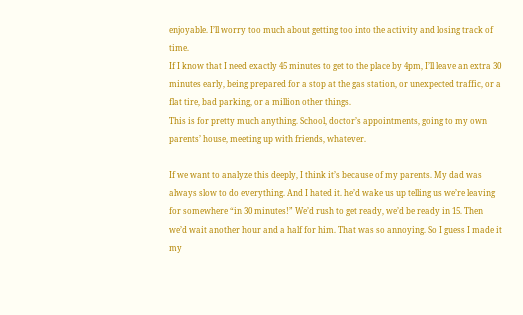enjoyable. I’ll worry too much about getting too into the activity and losing track of time.
If I know that I need exactly 45 minutes to get to the place by 4pm, I’ll leave an extra 30 minutes early, being prepared for a stop at the gas station, or unexpected traffic, or a flat tire, bad parking, or a million other things.
This is for pretty much anything. School, doctor’s appointments, going to my own parents’ house, meeting up with friends, whatever.

If we want to analyze this deeply, I think it’s because of my parents. My dad was always slow to do everything. And I hated it. he’d wake us up telling us we’re leaving for somewhere “in 30 minutes!” We’d rush to get ready, we’d be ready in 15. Then we’d wait another hour and a half for him. That was so annoying. So I guess I made it my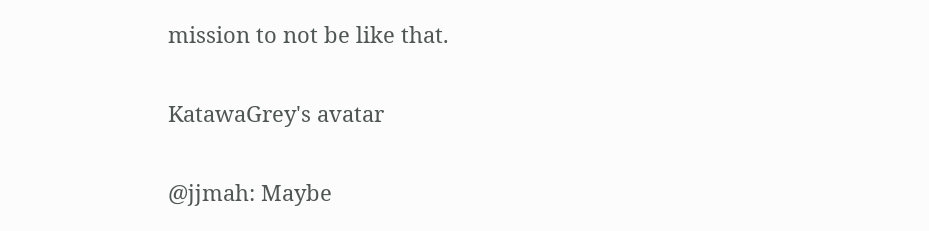mission to not be like that.

KatawaGrey's avatar

@jjmah: Maybe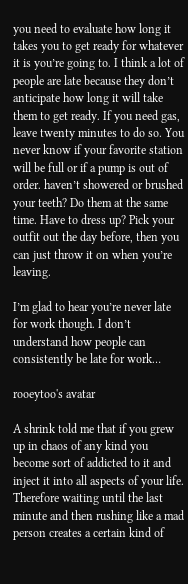you need to evaluate how long it takes you to get ready for whatever it is you’re going to. I think a lot of people are late because they don’t anticipate how long it will take them to get ready. If you need gas, leave twenty minutes to do so. You never know if your favorite station will be full or if a pump is out of order. haven’t showered or brushed your teeth? Do them at the same time. Have to dress up? Pick your outfit out the day before, then you can just throw it on when you’re leaving.

I’m glad to hear you’re never late for work though. I don’t understand how people can consistently be late for work…

rooeytoo's avatar

A shrink told me that if you grew up in chaos of any kind you become sort of addicted to it and inject it into all aspects of your life. Therefore waiting until the last minute and then rushing like a mad person creates a certain kind of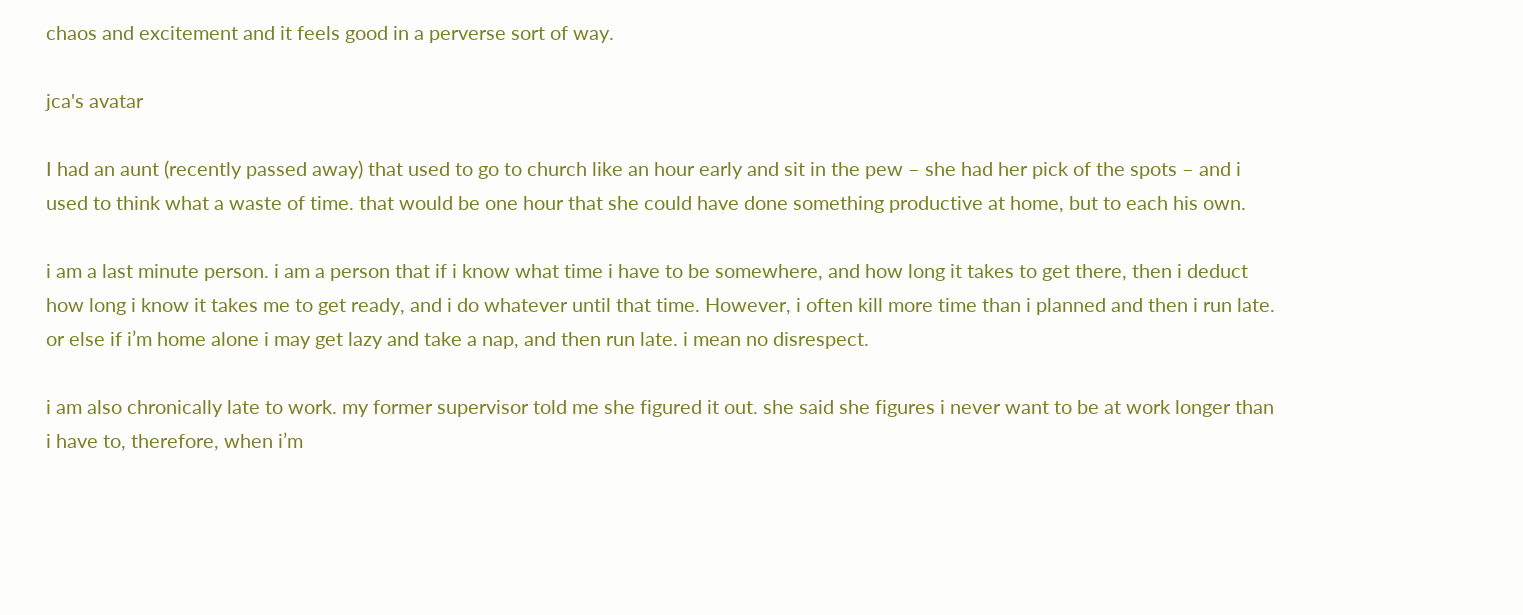chaos and excitement and it feels good in a perverse sort of way.

jca's avatar

I had an aunt (recently passed away) that used to go to church like an hour early and sit in the pew – she had her pick of the spots – and i used to think what a waste of time. that would be one hour that she could have done something productive at home, but to each his own.

i am a last minute person. i am a person that if i know what time i have to be somewhere, and how long it takes to get there, then i deduct how long i know it takes me to get ready, and i do whatever until that time. However, i often kill more time than i planned and then i run late. or else if i’m home alone i may get lazy and take a nap, and then run late. i mean no disrespect.

i am also chronically late to work. my former supervisor told me she figured it out. she said she figures i never want to be at work longer than i have to, therefore, when i’m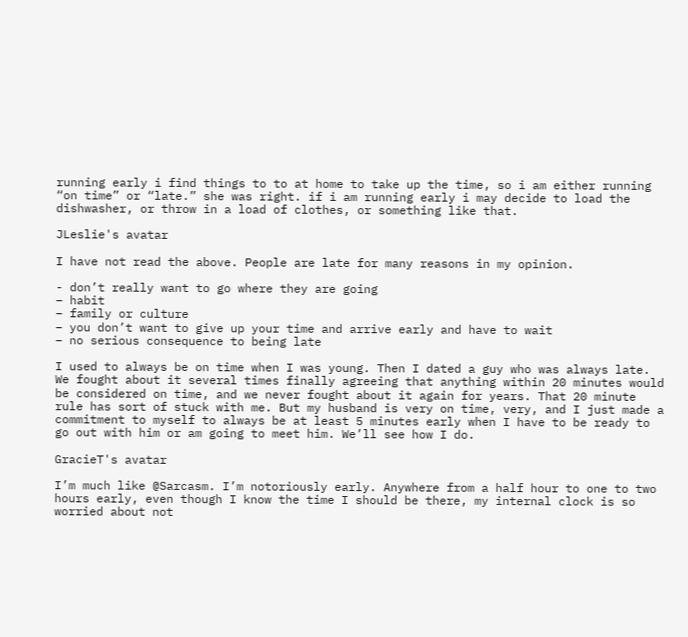running early i find things to to at home to take up the time, so i am either running “on time” or “late.” she was right. if i am running early i may decide to load the dishwasher, or throw in a load of clothes, or something like that.

JLeslie's avatar

I have not read the above. People are late for many reasons in my opinion.

- don’t really want to go where they are going
– habit
– family or culture
– you don’t want to give up your time and arrive early and have to wait
– no serious consequence to being late

I used to always be on time when I was young. Then I dated a guy who was always late. We fought about it several times finally agreeing that anything within 20 minutes would be considered on time, and we never fought about it again for years. That 20 minute rule has sort of stuck with me. But my husband is very on time, very, and I just made a commitment to myself to always be at least 5 minutes early when I have to be ready to go out with him or am going to meet him. We’ll see how I do.

GracieT's avatar

I’m much like @Sarcasm. I’m notoriously early. Anywhere from a half hour to one to two hours early, even though I know the time I should be there, my internal clock is so worried about not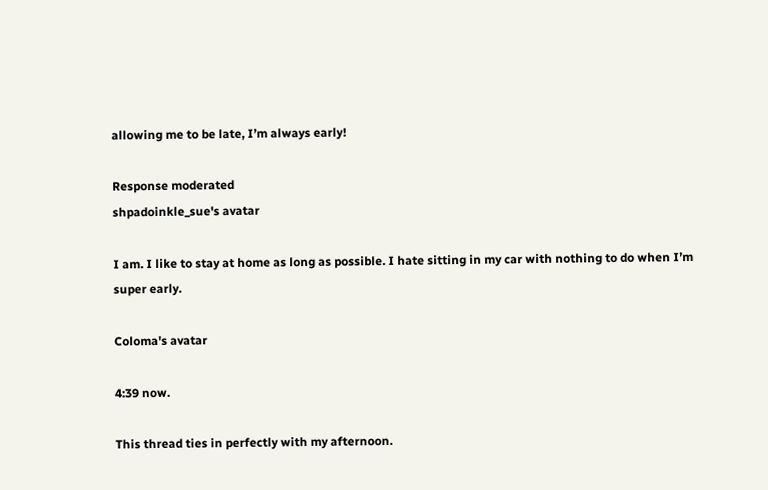allowing me to be late, I’m always early!

Response moderated
shpadoinkle_sue's avatar

I am. I like to stay at home as long as possible. I hate sitting in my car with nothing to do when I’m super early.

Coloma's avatar

4:39 now.

This thread ties in perfectly with my afternoon.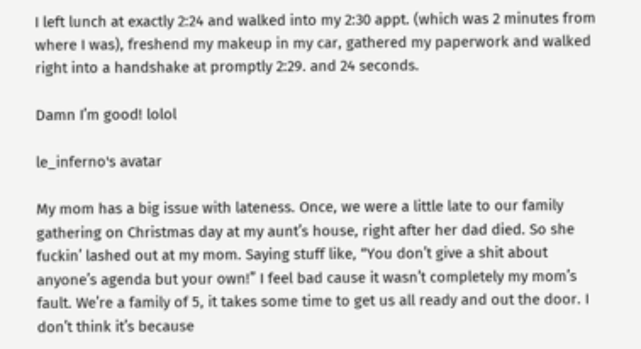I left lunch at exactly 2:24 and walked into my 2:30 appt. (which was 2 minutes from where I was), freshend my makeup in my car, gathered my paperwork and walked right into a handshake at promptly 2:29. and 24 seconds.

Damn I’m good! lolol

le_inferno's avatar

My mom has a big issue with lateness. Once, we were a little late to our family gathering on Christmas day at my aunt’s house, right after her dad died. So she fuckin’ lashed out at my mom. Saying stuff like, “You don’t give a shit about anyone’s agenda but your own!” I feel bad cause it wasn’t completely my mom’s fault. We’re a family of 5, it takes some time to get us all ready and out the door. I don’t think it’s because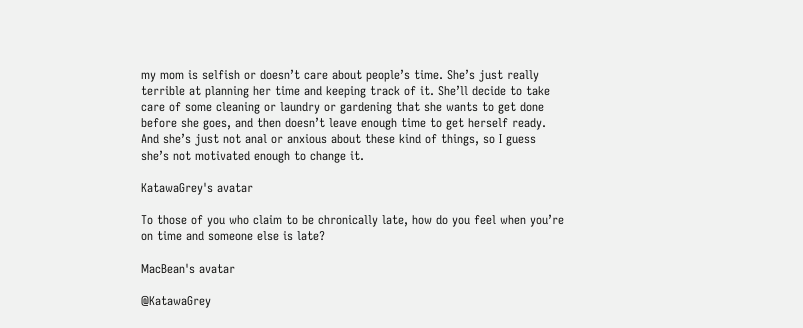my mom is selfish or doesn’t care about people’s time. She’s just really terrible at planning her time and keeping track of it. She’ll decide to take care of some cleaning or laundry or gardening that she wants to get done before she goes, and then doesn’t leave enough time to get herself ready. And she’s just not anal or anxious about these kind of things, so I guess she’s not motivated enough to change it.

KatawaGrey's avatar

To those of you who claim to be chronically late, how do you feel when you’re on time and someone else is late?

MacBean's avatar

@KatawaGrey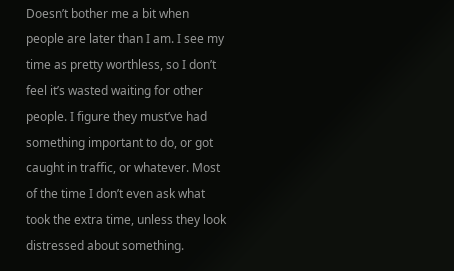Doesn’t bother me a bit when people are later than I am. I see my time as pretty worthless, so I don’t feel it’s wasted waiting for other people. I figure they must’ve had something important to do, or got caught in traffic, or whatever. Most of the time I don’t even ask what took the extra time, unless they look distressed about something.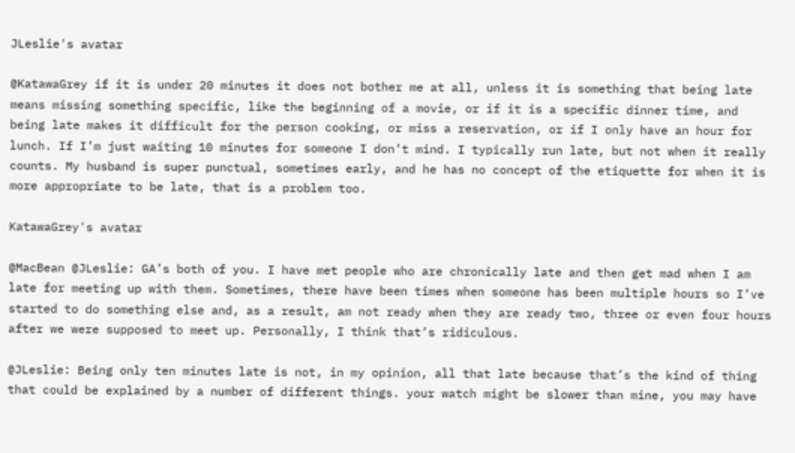JLeslie's avatar

@KatawaGrey if it is under 20 minutes it does not bother me at all, unless it is something that being late means missing something specific, like the beginning of a movie, or if it is a specific dinner time, and being late makes it difficult for the person cooking, or miss a reservation, or if I only have an hour for lunch. If I’m just waiting 10 minutes for someone I don’t mind. I typically run late, but not when it really counts. My husband is super punctual, sometimes early, and he has no concept of the etiquette for when it is more appropriate to be late, that is a problem too.

KatawaGrey's avatar

@MacBean @JLeslie: GA’s both of you. I have met people who are chronically late and then get mad when I am late for meeting up with them. Sometimes, there have been times when someone has been multiple hours so I’ve started to do something else and, as a result, am not ready when they are ready two, three or even four hours after we were supposed to meet up. Personally, I think that’s ridiculous.

@JLeslie: Being only ten minutes late is not, in my opinion, all that late because that’s the kind of thing that could be explained by a number of different things. your watch might be slower than mine, you may have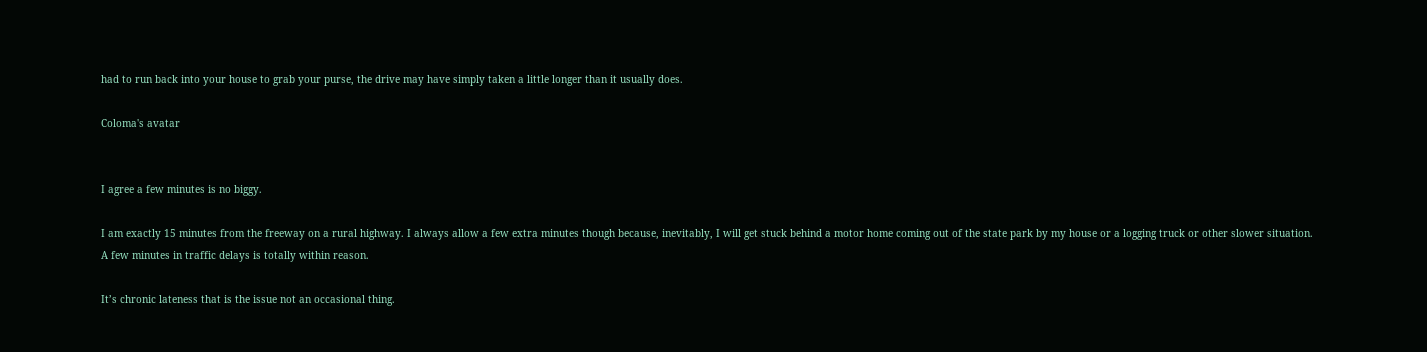had to run back into your house to grab your purse, the drive may have simply taken a little longer than it usually does.

Coloma's avatar


I agree a few minutes is no biggy.

I am exactly 15 minutes from the freeway on a rural highway. I always allow a few extra minutes though because, inevitably, I will get stuck behind a motor home coming out of the state park by my house or a logging truck or other slower situation.
A few minutes in traffic delays is totally within reason.

It’s chronic lateness that is the issue not an occasional thing.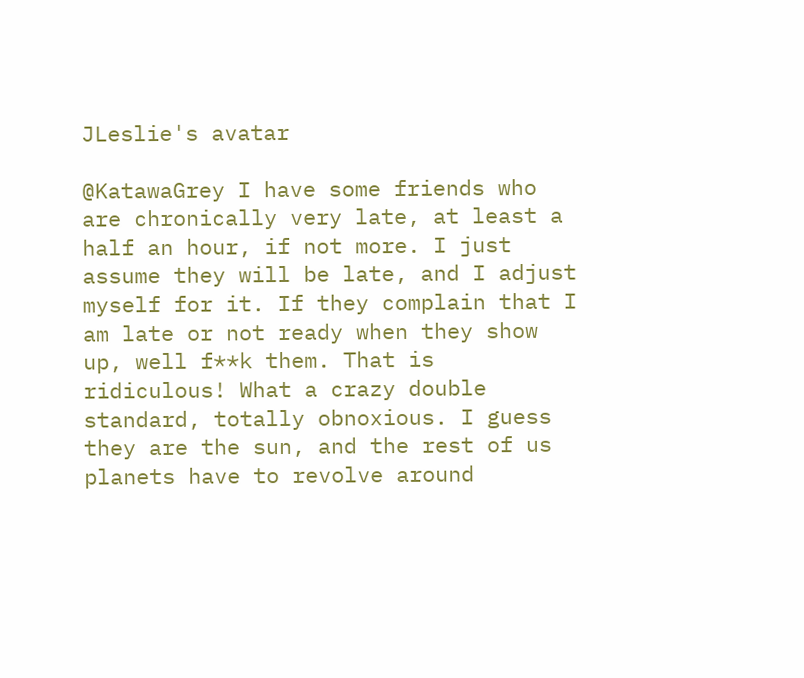JLeslie's avatar

@KatawaGrey I have some friends who are chronically very late, at least a half an hour, if not more. I just assume they will be late, and I adjust myself for it. If they complain that I am late or not ready when they show up, well f**k them. That is ridiculous! What a crazy double standard, totally obnoxious. I guess they are the sun, and the rest of us planets have to revolve around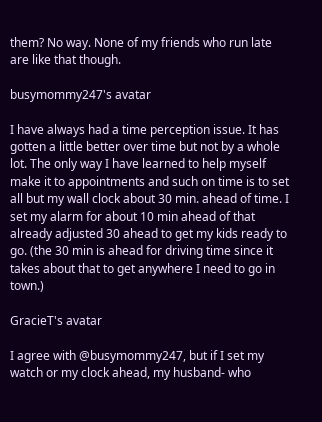them? No way. None of my friends who run late are like that though.

busymommy247's avatar

I have always had a time perception issue. It has gotten a little better over time but not by a whole lot. The only way I have learned to help myself make it to appointments and such on time is to set all but my wall clock about 30 min. ahead of time. I set my alarm for about 10 min ahead of that already adjusted 30 ahead to get my kids ready to go. (the 30 min is ahead for driving time since it takes about that to get anywhere I need to go in town.)

GracieT's avatar

I agree with @busymommy247, but if I set my watch or my clock ahead, my husband- who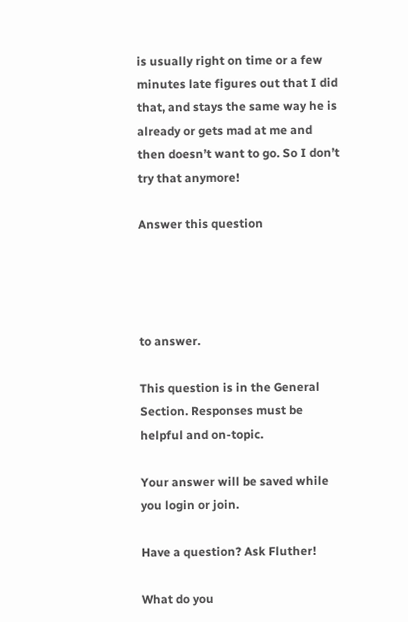is usually right on time or a few minutes late figures out that I did that, and stays the same way he is already or gets mad at me and then doesn’t want to go. So I don’t try that anymore!

Answer this question




to answer.

This question is in the General Section. Responses must be helpful and on-topic.

Your answer will be saved while you login or join.

Have a question? Ask Fluther!

What do you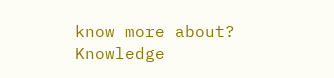know more about?
Knowledge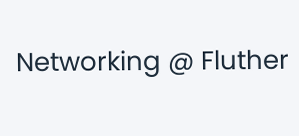Networking @ Fluther